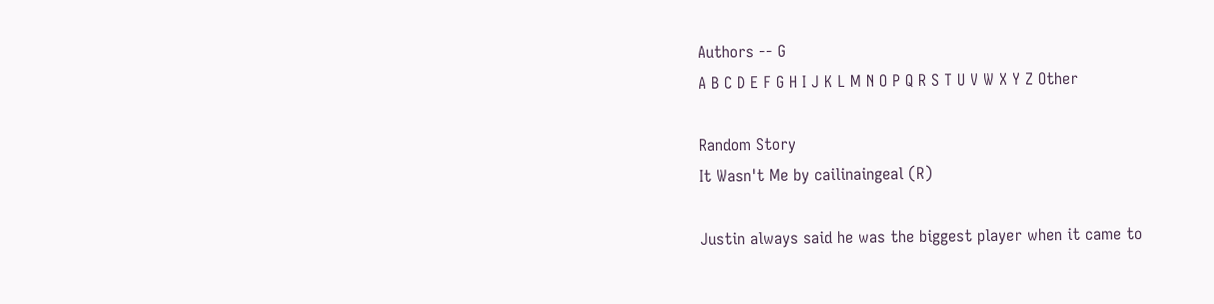Authors -- G
A B C D E F G H I J K L M N O P Q R S T U V W X Y Z Other

Random Story
It Wasn't Me by cailinaingeal (R)

Justin always said he was the biggest player when it came to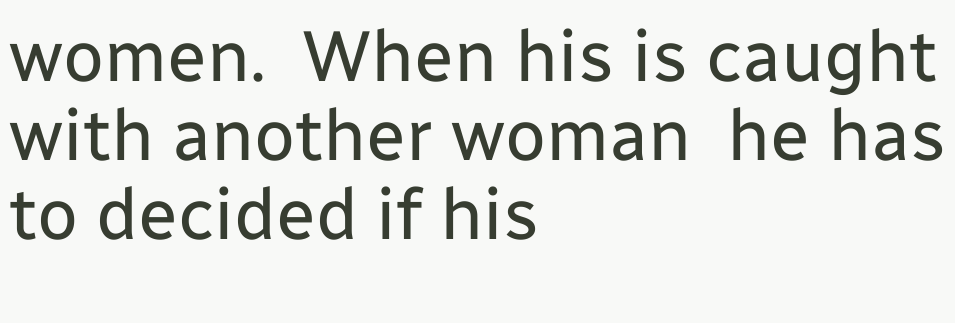women.  When his is caught with another woman  he has to decided if his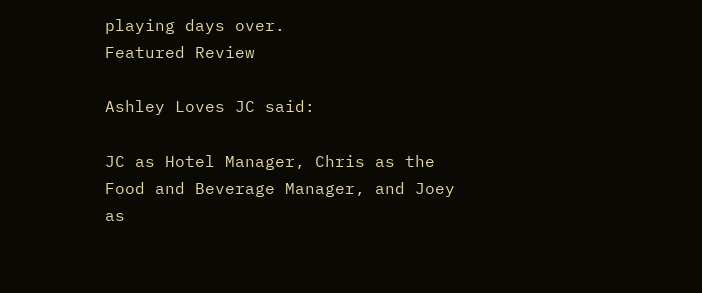playing days over.
Featured Review

Ashley Loves JC said:

JC as Hotel Manager, Chris as the Food and Beverage Manager, and Joey as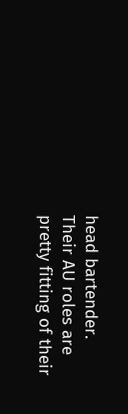head bartender. Their AU roles are pretty fitting of their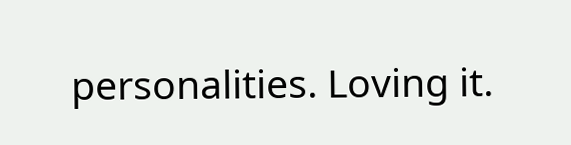personalities. Loving it.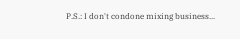P.S.: I don't condone mixing business...